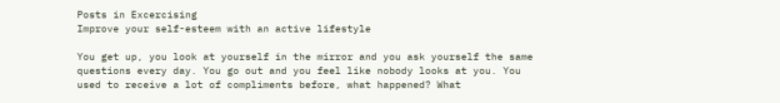Posts in Excercising
Improve your self-esteem with an active lifestyle

You get up, you look at yourself in the mirror and you ask yourself the same questions every day. You go out and you feel like nobody looks at you. You used to receive a lot of compliments before, what happened? What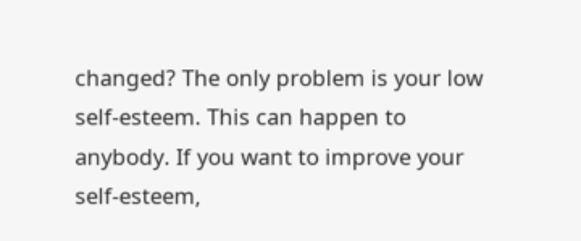changed? The only problem is your low self-esteem. This can happen to anybody. If you want to improve your self-esteem,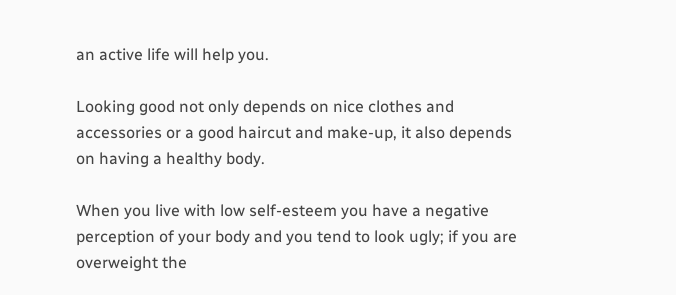an active life will help you.

Looking good not only depends on nice clothes and accessories or a good haircut and make-up, it also depends on having a healthy body.

When you live with low self-esteem you have a negative perception of your body and you tend to look ugly; if you are overweight the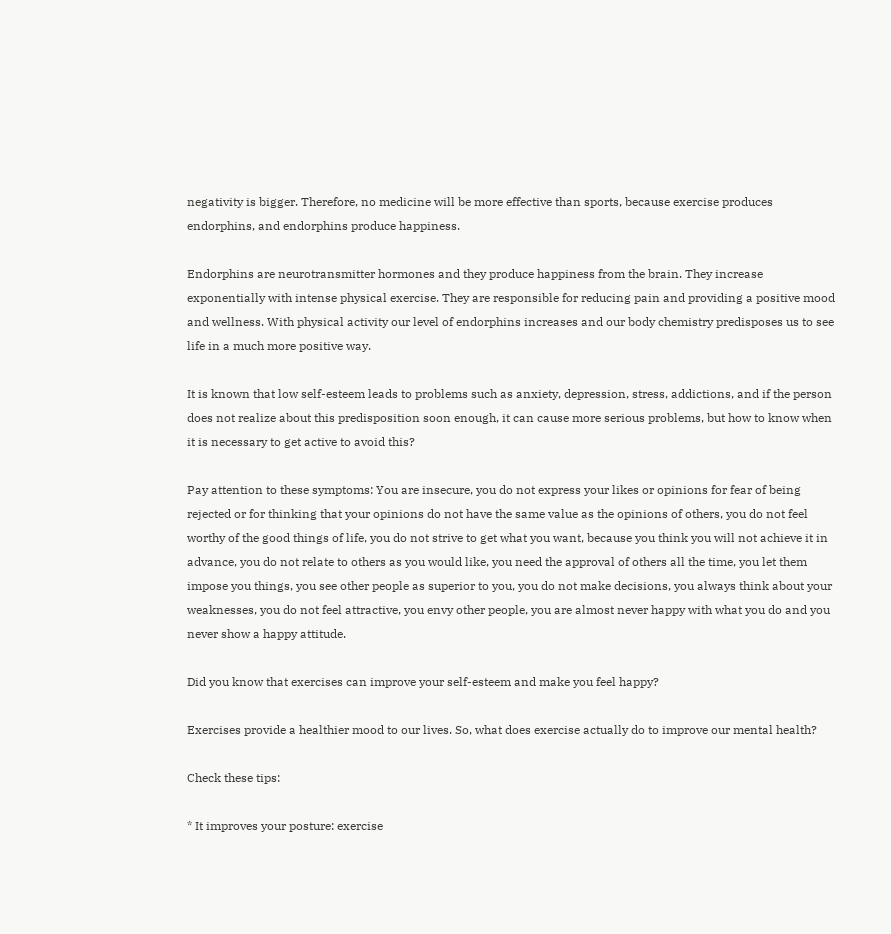negativity is bigger. Therefore, no medicine will be more effective than sports, because exercise produces endorphins, and endorphins produce happiness.

Endorphins are neurotransmitter hormones and they produce happiness from the brain. They increase exponentially with intense physical exercise. They are responsible for reducing pain and providing a positive mood and wellness. With physical activity our level of endorphins increases and our body chemistry predisposes us to see life in a much more positive way.

It is known that low self-esteem leads to problems such as anxiety, depression, stress, addictions, and if the person does not realize about this predisposition soon enough, it can cause more serious problems, but how to know when it is necessary to get active to avoid this?

Pay attention to these symptoms: You are insecure, you do not express your likes or opinions for fear of being rejected or for thinking that your opinions do not have the same value as the opinions of others, you do not feel worthy of the good things of life, you do not strive to get what you want, because you think you will not achieve it in advance, you do not relate to others as you would like, you need the approval of others all the time, you let them impose you things, you see other people as superior to you, you do not make decisions, you always think about your weaknesses, you do not feel attractive, you envy other people, you are almost never happy with what you do and you never show a happy attitude.

Did you know that exercises can improve your self-esteem and make you feel happy?

Exercises provide a healthier mood to our lives. So, what does exercise actually do to improve our mental health?

Check these tips:

* It improves your posture: exercise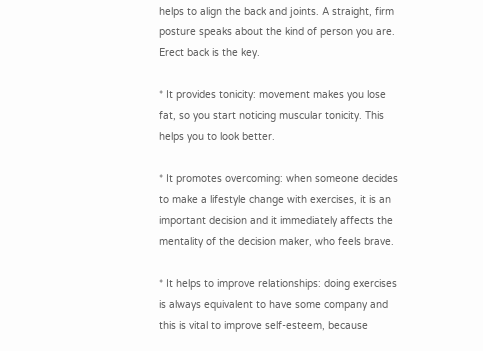helps to align the back and joints. A straight, firm posture speaks about the kind of person you are. Erect back is the key.

* It provides tonicity: movement makes you lose fat, so you start noticing muscular tonicity. This helps you to look better.

* It promotes overcoming: when someone decides to make a lifestyle change with exercises, it is an important decision and it immediately affects the mentality of the decision maker, who feels brave.

* It helps to improve relationships: doing exercises is always equivalent to have some company and this is vital to improve self-esteem, because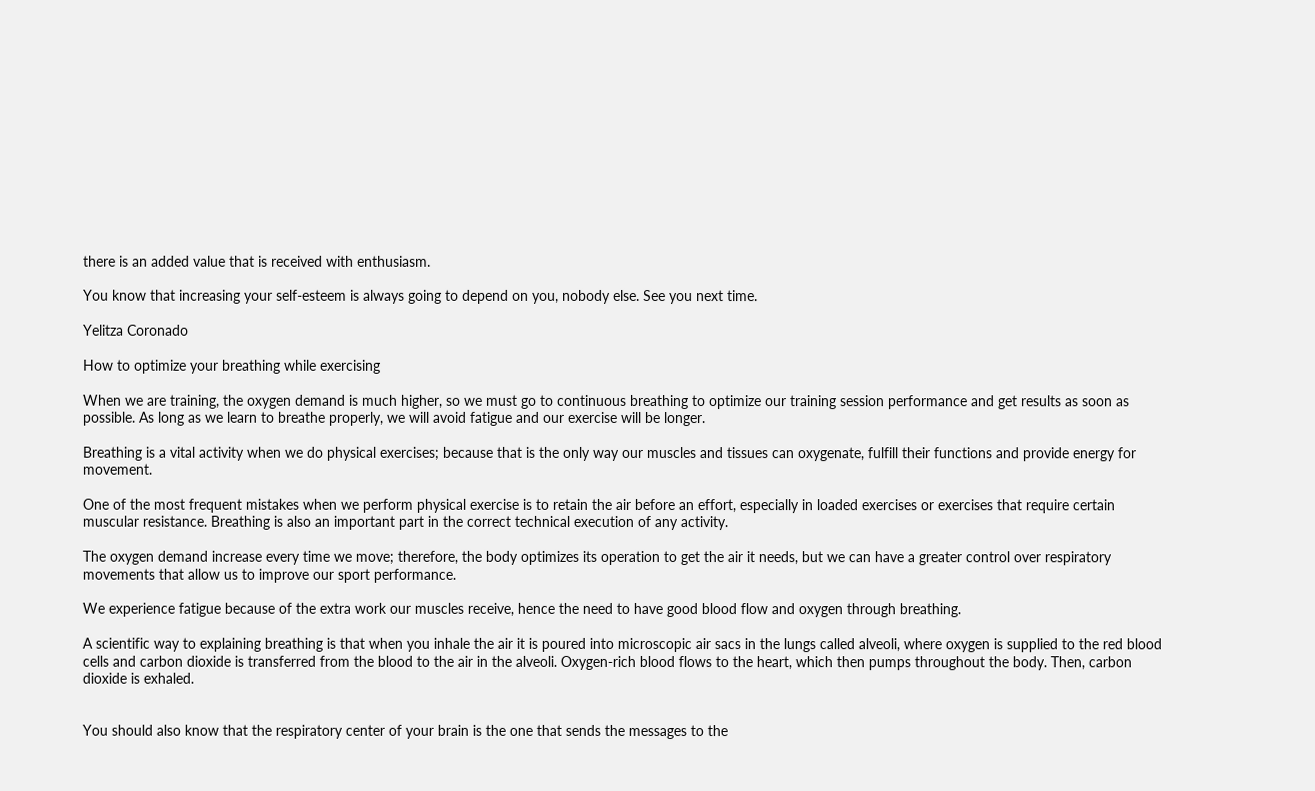there is an added value that is received with enthusiasm.

You know that increasing your self-esteem is always going to depend on you, nobody else. See you next time.

Yelitza Coronado

How to optimize your breathing while exercising

When we are training, the oxygen demand is much higher, so we must go to continuous breathing to optimize our training session performance and get results as soon as possible. As long as we learn to breathe properly, we will avoid fatigue and our exercise will be longer.

Breathing is a vital activity when we do physical exercises; because that is the only way our muscles and tissues can oxygenate, fulfill their functions and provide energy for movement.

One of the most frequent mistakes when we perform physical exercise is to retain the air before an effort, especially in loaded exercises or exercises that require certain muscular resistance. Breathing is also an important part in the correct technical execution of any activity.

The oxygen demand increase every time we move; therefore, the body optimizes its operation to get the air it needs, but we can have a greater control over respiratory movements that allow us to improve our sport performance.

We experience fatigue because of the extra work our muscles receive, hence the need to have good blood flow and oxygen through breathing.

A scientific way to explaining breathing is that when you inhale the air it is poured into microscopic air sacs in the lungs called alveoli, where oxygen is supplied to the red blood cells and carbon dioxide is transferred from the blood to the air in the alveoli. Oxygen-rich blood flows to the heart, which then pumps throughout the body. Then, carbon dioxide is exhaled.


You should also know that the respiratory center of your brain is the one that sends the messages to the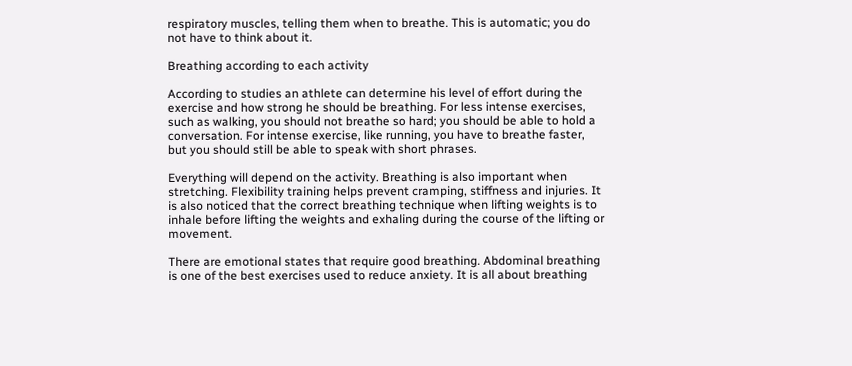respiratory muscles, telling them when to breathe. This is automatic; you do not have to think about it.

Breathing according to each activity

According to studies an athlete can determine his level of effort during the exercise and how strong he should be breathing. For less intense exercises, such as walking, you should not breathe so hard; you should be able to hold a conversation. For intense exercise, like running, you have to breathe faster, but you should still be able to speak with short phrases.

Everything will depend on the activity. Breathing is also important when stretching. Flexibility training helps prevent cramping, stiffness and injuries. It is also noticed that the correct breathing technique when lifting weights is to inhale before lifting the weights and exhaling during the course of the lifting or movement.

There are emotional states that require good breathing. Abdominal breathing is one of the best exercises used to reduce anxiety. It is all about breathing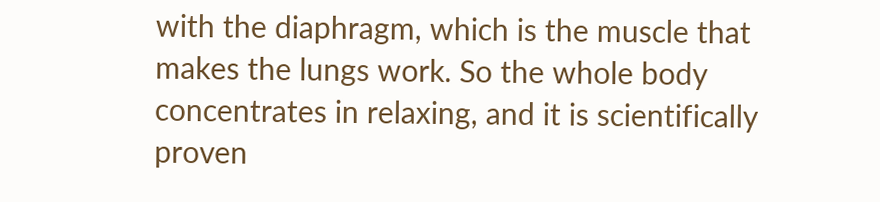with the diaphragm, which is the muscle that makes the lungs work. So the whole body concentrates in relaxing, and it is scientifically proven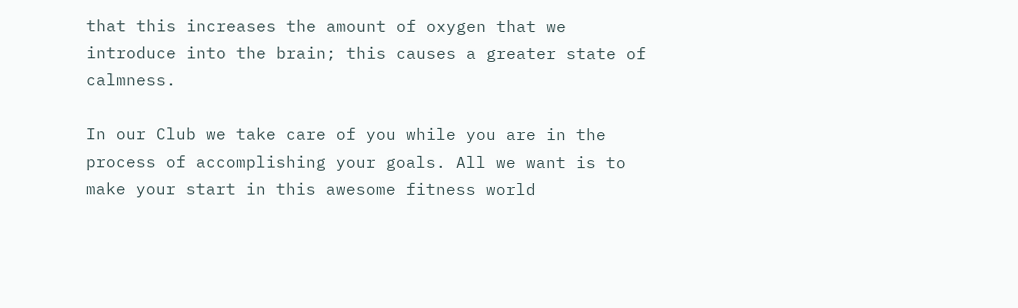that this increases the amount of oxygen that we introduce into the brain; this causes a greater state of calmness.

In our Club we take care of you while you are in the process of accomplishing your goals. All we want is to make your start in this awesome fitness world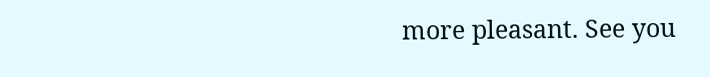more pleasant. See you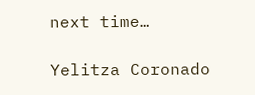next time…

Yelitza Coronado